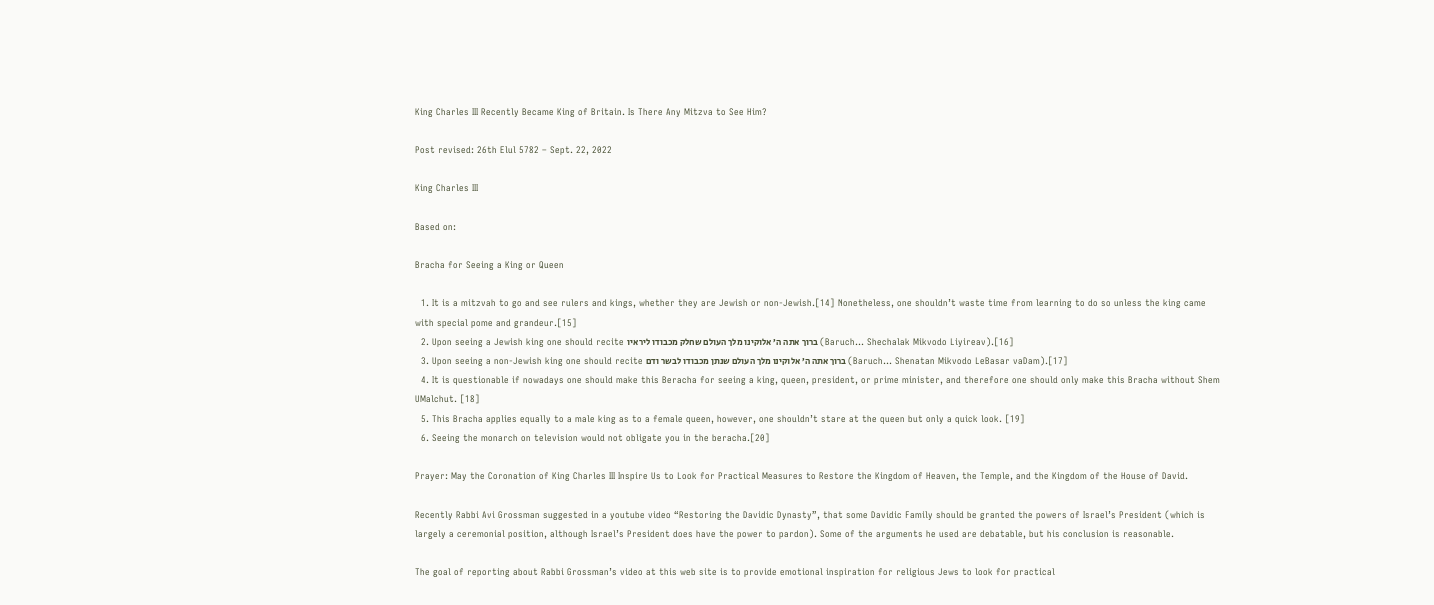King Charles III Recently Became King of Britain. Is There Any Mitzva to See Him?

Post revised: 26th Elul 5782 – Sept. 22, 2022

King Charles III

Based on:

Bracha for Seeing a King or Queen

  1. It is a mitzvah to go and see rulers and kings, whether they are Jewish or non-Jewish.[14] Nonetheless, one shouldn’t waste time from learning to do so unless the king came with special pome and grandeur.[15]
  2. Upon seeing a Jewish king one should recite ברוך אתה ה’ אלוקינו מלך העולם שחלק מכבודו ליראיו (Baruch… Shechalak Mikvodo Liyireav).[16]
  3. Upon seeing a non-Jewish king one should recite ברוך אתה ה’ אלוקינו מלך העולם שנתן מכבודו לבשר ודם (Baruch… Shenatan Mikvodo LeBasar vaDam).[17]
  4. It is questionable if nowadays one should make this Beracha for seeing a king, queen, president, or prime minister, and therefore one should only make this Bracha without Shem UMalchut. [18]
  5. This Bracha applies equally to a male king as to a female queen, however, one shouldn’t stare at the queen but only a quick look. [19]
  6. Seeing the monarch on television would not obligate you in the beracha.[20]

Prayer: May the Coronation of King Charles III Inspire Us to Look for Practical Measures to Restore the Kingdom of Heaven, the Temple, and the Kingdom of the House of David.

Recently Rabbi Avi Grossman suggested in a youtube video “Restoring the Davidic Dynasty”, that some Davidic Family should be granted the powers of Israel’s President (which is largely a ceremonial position, although Israel’s President does have the power to pardon). Some of the arguments he used are debatable, but his conclusion is reasonable.

The goal of reporting about Rabbi Grossman’s video at this web site is to provide emotional inspiration for religious Jews to look for practical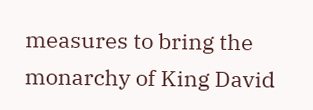measures to bring the monarchy of King David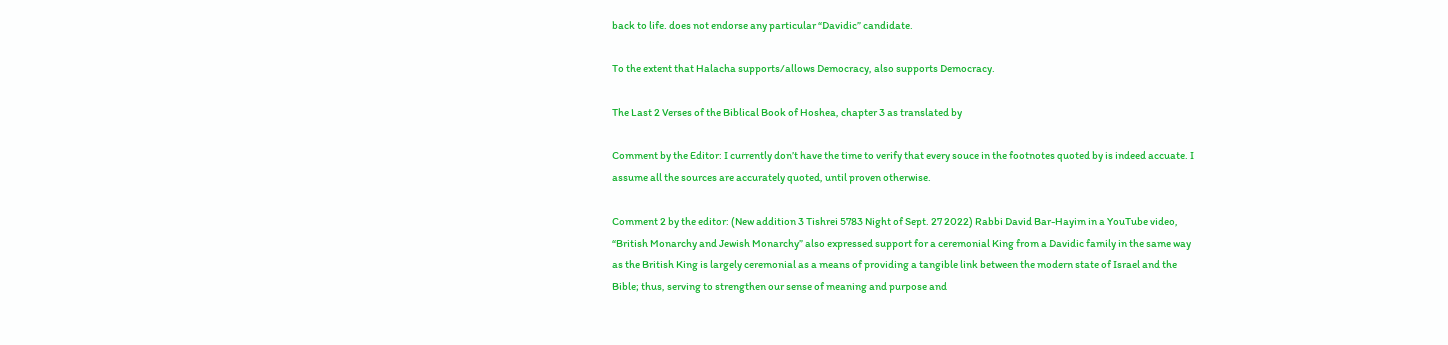back to life. does not endorse any particular “Davidic” candidate.

To the extent that Halacha supports/allows Democracy, also supports Democracy.

The Last 2 Verses of the Biblical Book of Hoshea, chapter 3 as translated by

Comment by the Editor: I currently don’t have the time to verify that every souce in the footnotes quoted by is indeed accuate. I assume all the sources are accurately quoted, until proven otherwise.

Comment 2 by the editor: (New addition 3 Tishrei 5783 Night of Sept. 27 2022) Rabbi David Bar-Hayim in a YouTube video, “British Monarchy and Jewish Monarchy” also expressed support for a ceremonial King from a Davidic family in the same way as the British King is largely ceremonial as a means of providing a tangible link between the modern state of Israel and the Bible; thus, serving to strengthen our sense of meaning and purpose and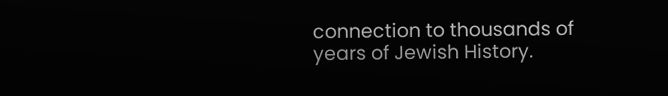connection to thousands of years of Jewish History.